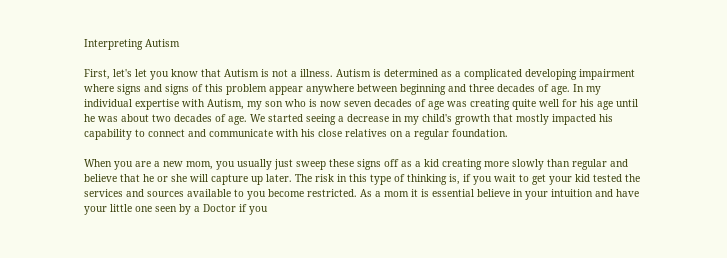Interpreting Autism

First, let's let you know that Autism is not a illness. Autism is determined as a complicated developing impairment where signs and signs of this problem appear anywhere between beginning and three decades of age. In my individual expertise with Autism, my son who is now seven decades of age was creating quite well for his age until he was about two decades of age. We started seeing a decrease in my child's growth that mostly impacted his capability to connect and communicate with his close relatives on a regular foundation.

When you are a new mom, you usually just sweep these signs off as a kid creating more slowly than regular and believe that he or she will capture up later. The risk in this type of thinking is, if you wait to get your kid tested the services and sources available to you become restricted. As a mom it is essential believe in your intuition and have your little one seen by a Doctor if you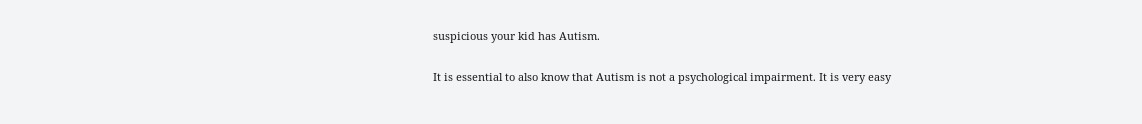suspicious your kid has Autism.

It is essential to also know that Autism is not a psychological impairment. It is very easy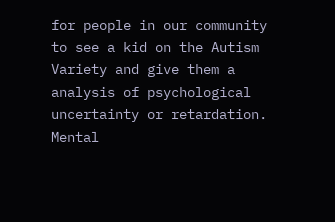for people in our community to see a kid on the Autism Variety and give them a analysis of psychological uncertainty or retardation. Mental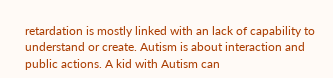retardation is mostly linked with an lack of capability to understand or create. Autism is about interaction and public actions. A kid with Autism can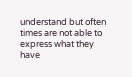understand but often times are not able to express what they have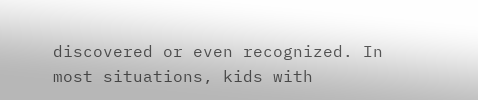discovered or even recognized. In most situations, kids with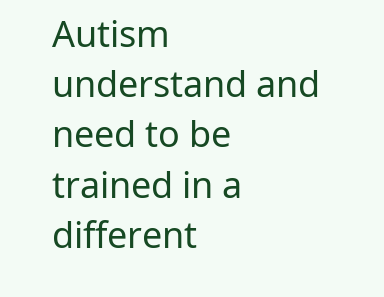Autism understand and need to be trained in a different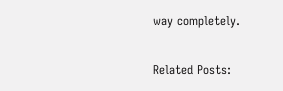way completely.

Related Posts: